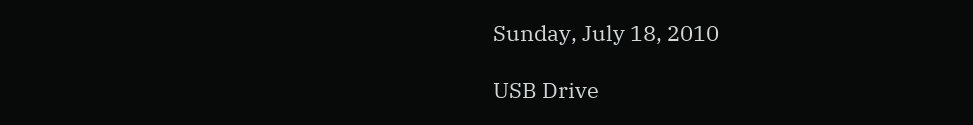Sunday, July 18, 2010

USB Drive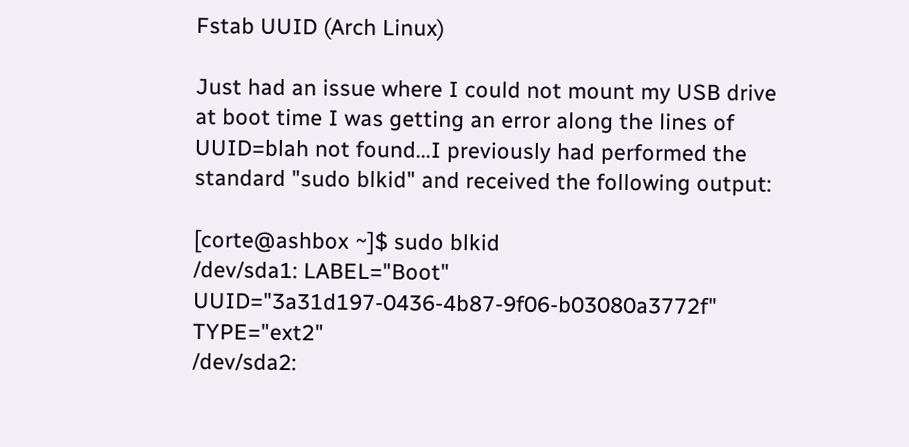Fstab UUID (Arch Linux)

Just had an issue where I could not mount my USB drive at boot time I was getting an error along the lines of UUID=blah not found...I previously had performed the standard "sudo blkid" and received the following output:

[corte@ashbox ~]$ sudo blkid
/dev/sda1: LABEL="Boot" UUID="3a31d197-0436-4b87-9f06-b03080a3772f" TYPE="ext2"
/dev/sda2: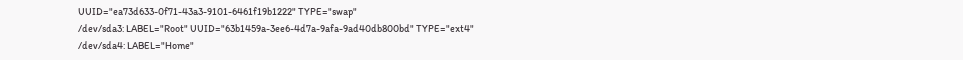UUID="ea73d633-0f71-43a3-9101-6461f19b1222" TYPE="swap"
/dev/sda3: LABEL="Root" UUID="63b1459a-3ee6-4d7a-9afa-9ad40db800bd" TYPE="ext4"
/dev/sda4: LABEL="Home"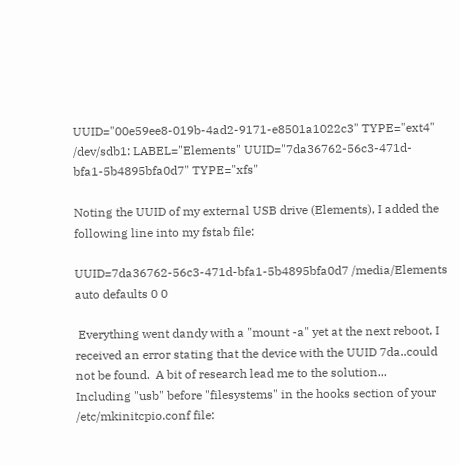UUID="00e59ee8-019b-4ad2-9171-e8501a1022c3" TYPE="ext4"
/dev/sdb1: LABEL="Elements" UUID="7da36762-56c3-471d-bfa1-5b4895bfa0d7" TYPE="xfs"

Noting the UUID of my external USB drive (Elements), I added the following line into my fstab file:

UUID=7da36762-56c3-471d-bfa1-5b4895bfa0d7 /media/Elements auto defaults 0 0

 Everything went dandy with a "mount -a" yet at the next reboot, I received an error stating that the device with the UUID 7da..could not be found.  A bit of research lead me to the solution...
Including "usb" before "filesystems" in the hooks section of your /etc/mkinitcpio.conf file: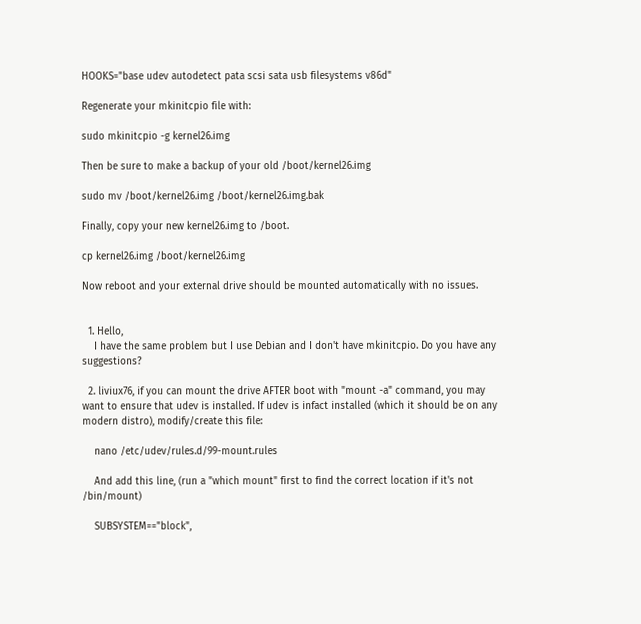HOOKS="base udev autodetect pata scsi sata usb filesystems v86d"

Regenerate your mkinitcpio file with:

sudo mkinitcpio -g kernel26.img

Then be sure to make a backup of your old /boot/kernel26.img

sudo mv /boot/kernel26.img /boot/kernel26.img.bak

Finally, copy your new kernel26.img to /boot.

cp kernel26.img /boot/kernel26.img

Now reboot and your external drive should be mounted automatically with no issues.


  1. Hello,
    I have the same problem but I use Debian and I don't have mkinitcpio. Do you have any suggestions?

  2. liviux76, if you can mount the drive AFTER boot with "mount -a" command, you may want to ensure that udev is installed. If udev is infact installed (which it should be on any modern distro), modify/create this file:

    nano /etc/udev/rules.d/99-mount.rules

    And add this line, (run a "which mount" first to find the correct location if it's not /bin/mount)

    SUBSYSTEM=="block",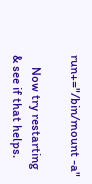run+="/bin/mount -a"

    Now try restarting & see if that helps.